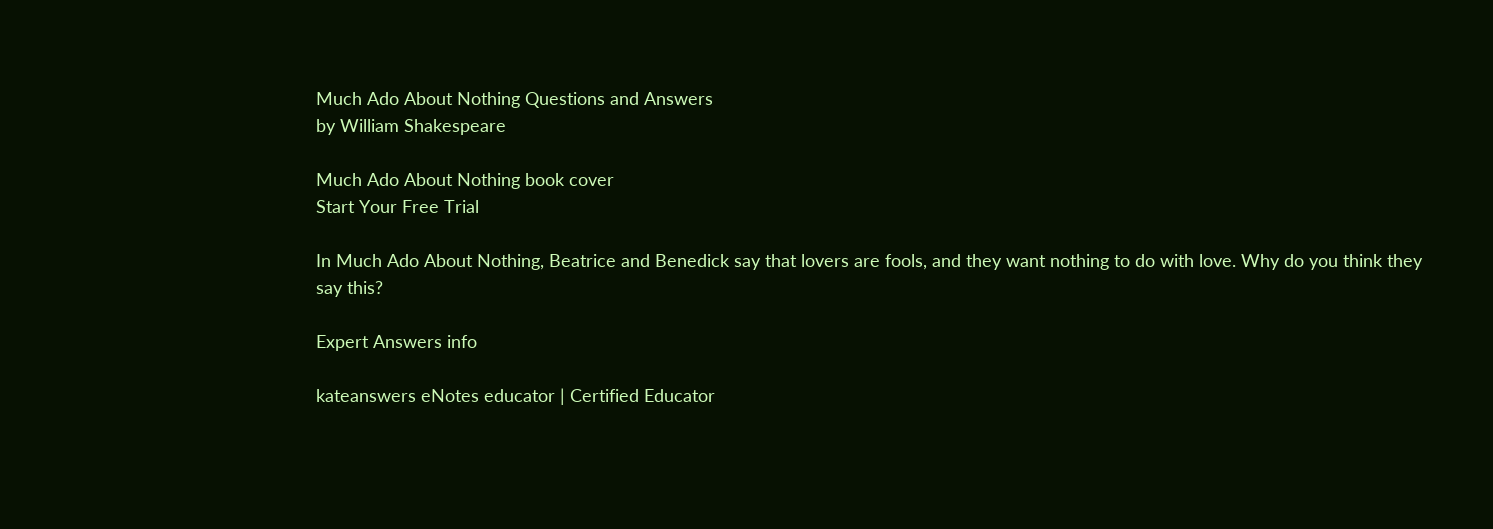Much Ado About Nothing Questions and Answers
by William Shakespeare

Much Ado About Nothing book cover
Start Your Free Trial

In Much Ado About Nothing, Beatrice and Benedick say that lovers are fools, and they want nothing to do with love. Why do you think they say this?

Expert Answers info

kateanswers eNotes educator | Certified Educator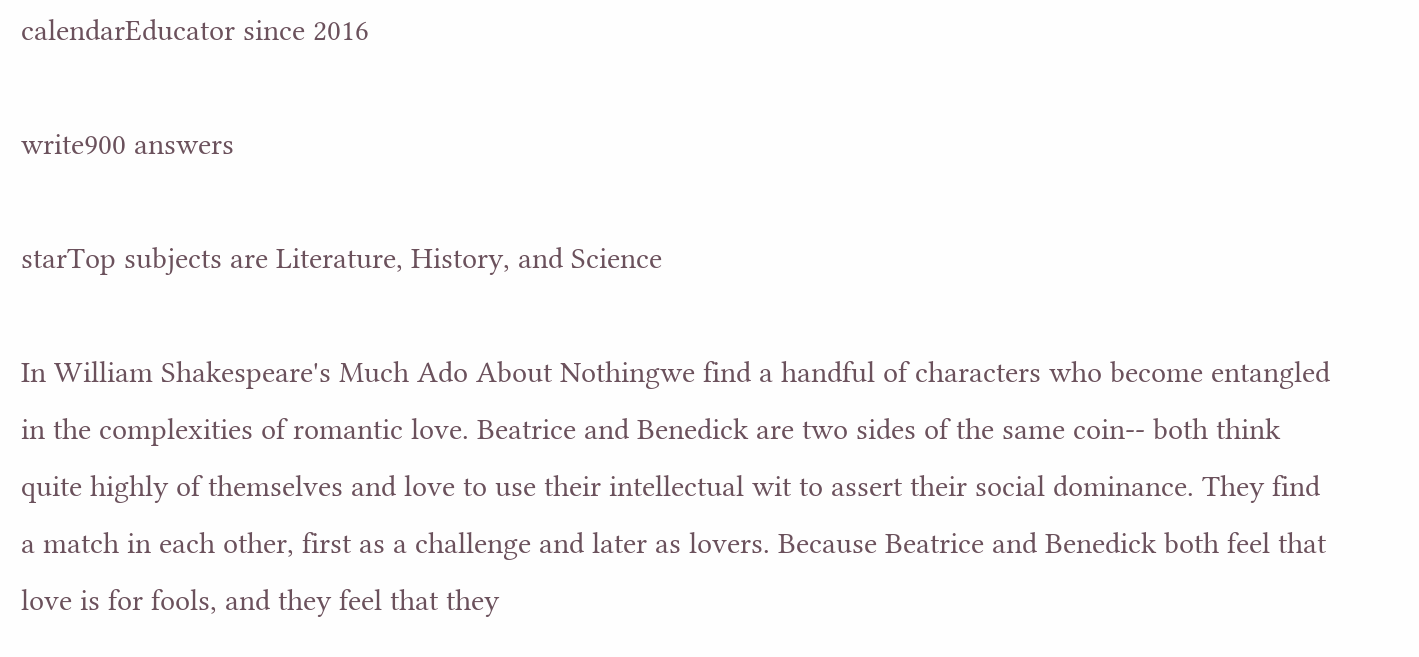calendarEducator since 2016

write900 answers

starTop subjects are Literature, History, and Science

In William Shakespeare's Much Ado About Nothingwe find a handful of characters who become entangled in the complexities of romantic love. Beatrice and Benedick are two sides of the same coin-- both think quite highly of themselves and love to use their intellectual wit to assert their social dominance. They find a match in each other, first as a challenge and later as lovers. Because Beatrice and Benedick both feel that love is for fools, and they feel that they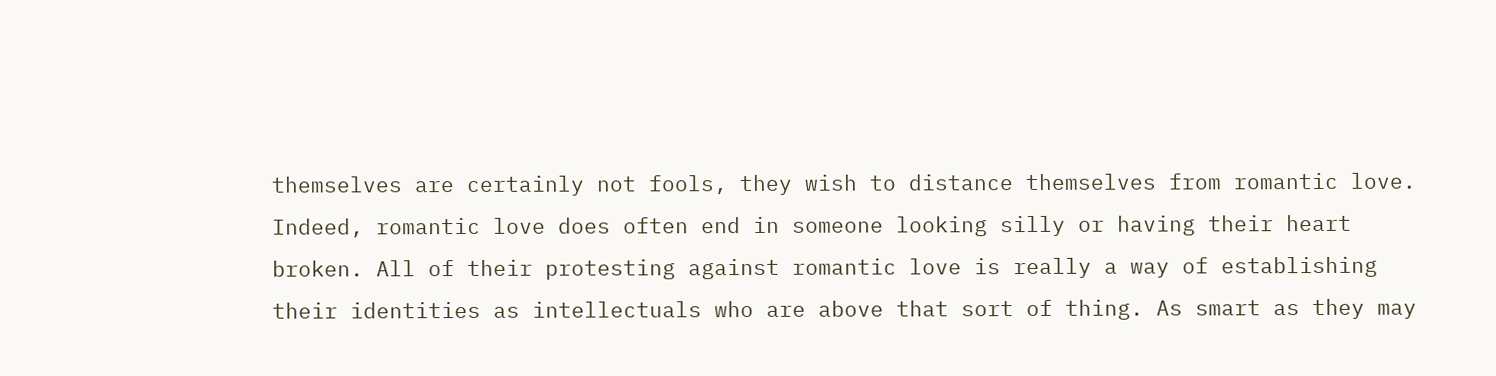themselves are certainly not fools, they wish to distance themselves from romantic love. Indeed, romantic love does often end in someone looking silly or having their heart broken. All of their protesting against romantic love is really a way of establishing their identities as intellectuals who are above that sort of thing. As smart as they may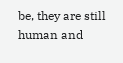be, they are still human and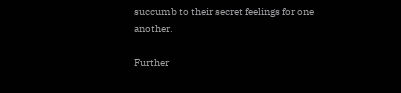succumb to their secret feelings for one another.

Further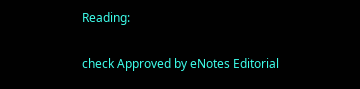Reading:

check Approved by eNotes Editorial